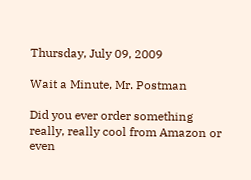Thursday, July 09, 2009

Wait a Minute, Mr. Postman

Did you ever order something really, really cool from Amazon or even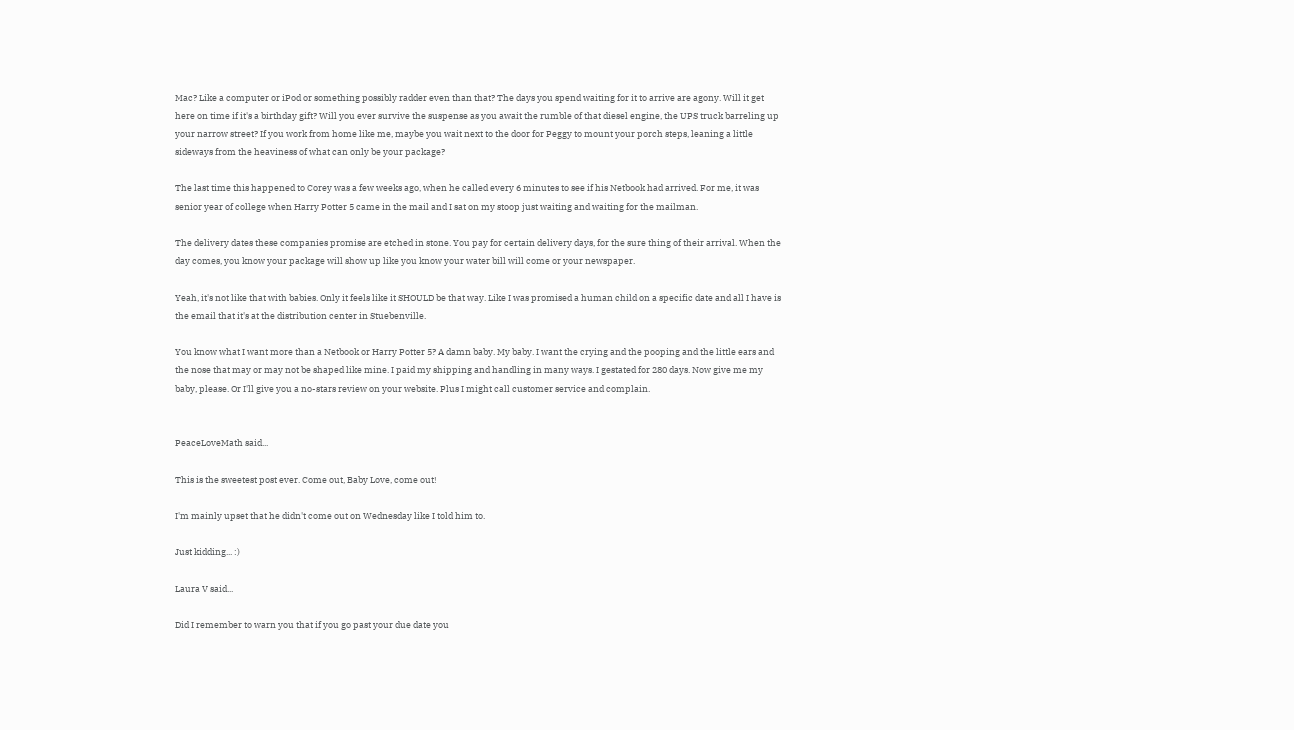Mac? Like a computer or iPod or something possibly radder even than that? The days you spend waiting for it to arrive are agony. Will it get here on time if it's a birthday gift? Will you ever survive the suspense as you await the rumble of that diesel engine, the UPS truck barreling up your narrow street? If you work from home like me, maybe you wait next to the door for Peggy to mount your porch steps, leaning a little sideways from the heaviness of what can only be your package?

The last time this happened to Corey was a few weeks ago, when he called every 6 minutes to see if his Netbook had arrived. For me, it was senior year of college when Harry Potter 5 came in the mail and I sat on my stoop just waiting and waiting for the mailman.

The delivery dates these companies promise are etched in stone. You pay for certain delivery days, for the sure thing of their arrival. When the day comes, you know your package will show up like you know your water bill will come or your newspaper.

Yeah, it's not like that with babies. Only it feels like it SHOULD be that way. Like I was promised a human child on a specific date and all I have is the email that it's at the distribution center in Stuebenville.

You know what I want more than a Netbook or Harry Potter 5? A damn baby. My baby. I want the crying and the pooping and the little ears and the nose that may or may not be shaped like mine. I paid my shipping and handling in many ways. I gestated for 280 days. Now give me my baby, please. Or I'll give you a no-stars review on your website. Plus I might call customer service and complain.


PeaceLoveMath said...

This is the sweetest post ever. Come out, Baby Love, come out!

I'm mainly upset that he didn't come out on Wednesday like I told him to.

Just kidding... :)

Laura V said...

Did I remember to warn you that if you go past your due date you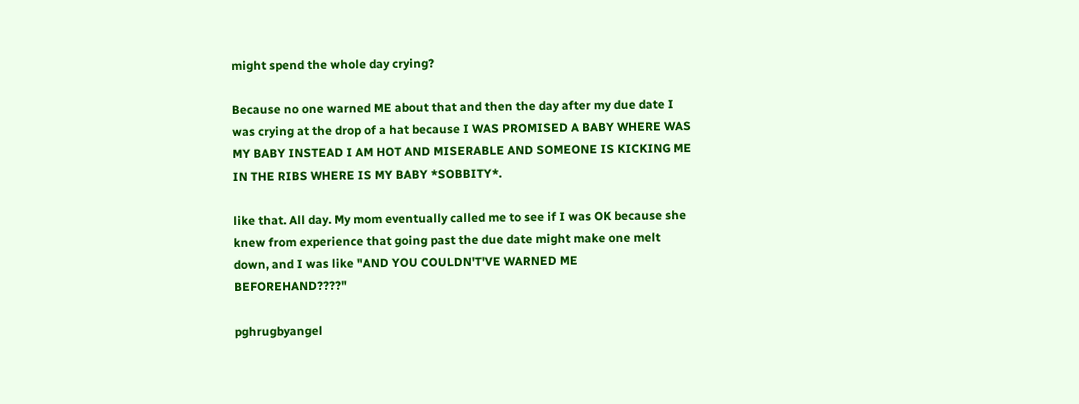might spend the whole day crying?

Because no one warned ME about that and then the day after my due date I was crying at the drop of a hat because I WAS PROMISED A BABY WHERE WAS MY BABY INSTEAD I AM HOT AND MISERABLE AND SOMEONE IS KICKING ME IN THE RIBS WHERE IS MY BABY *SOBBITY*.

like that. All day. My mom eventually called me to see if I was OK because she knew from experience that going past the due date might make one melt down, and I was like "AND YOU COULDN'T'VE WARNED ME BEFOREHAND????"

pghrugbyangel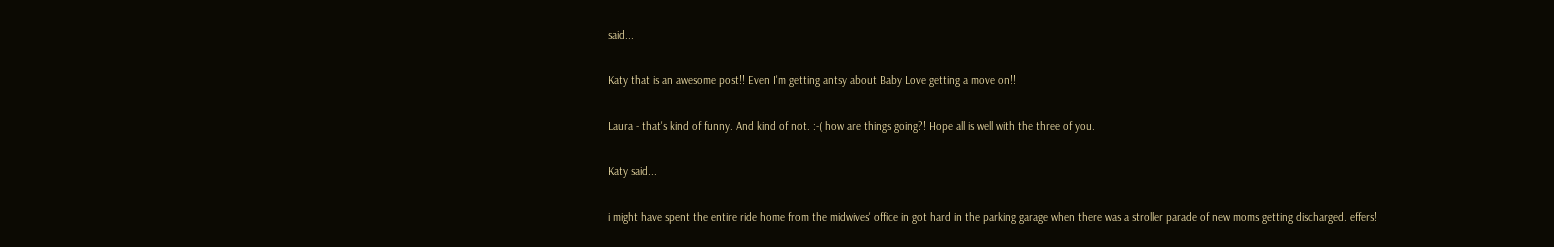said...

Katy that is an awesome post!! Even I'm getting antsy about Baby Love getting a move on!!

Laura - that's kind of funny. And kind of not. :-( how are things going?! Hope all is well with the three of you.

Katy said...

i might have spent the entire ride home from the midwives' office in got hard in the parking garage when there was a stroller parade of new moms getting discharged. effers!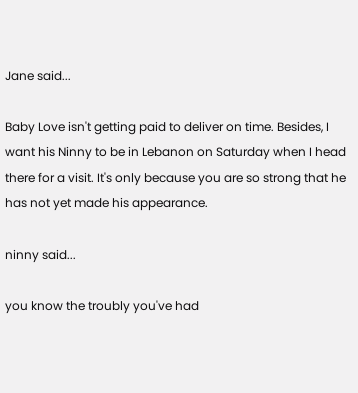Jane said...

Baby Love isn't getting paid to deliver on time. Besides, I want his Ninny to be in Lebanon on Saturday when I head there for a visit. It's only because you are so strong that he has not yet made his appearance.

ninny said...

you know the troubly you've had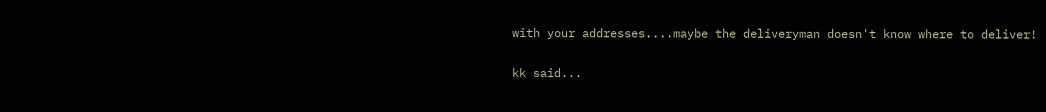with your addresses....maybe the deliveryman doesn't know where to deliver!

kk said...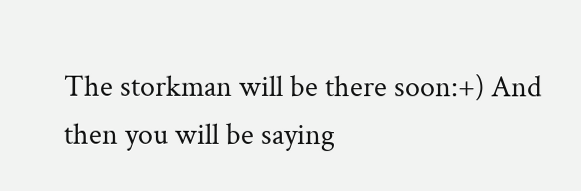The storkman will be there soon:+) And then you will be saying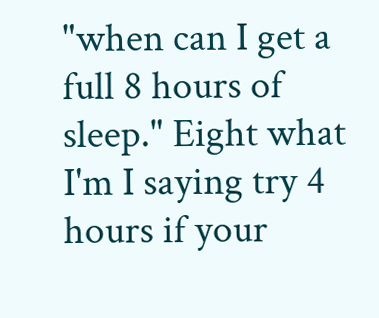"when can I get a full 8 hours of sleep." Eight what I'm I saying try 4 hours if your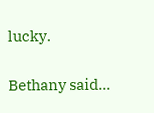lucky.

Bethany said...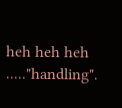heh heh heh ....."handling".